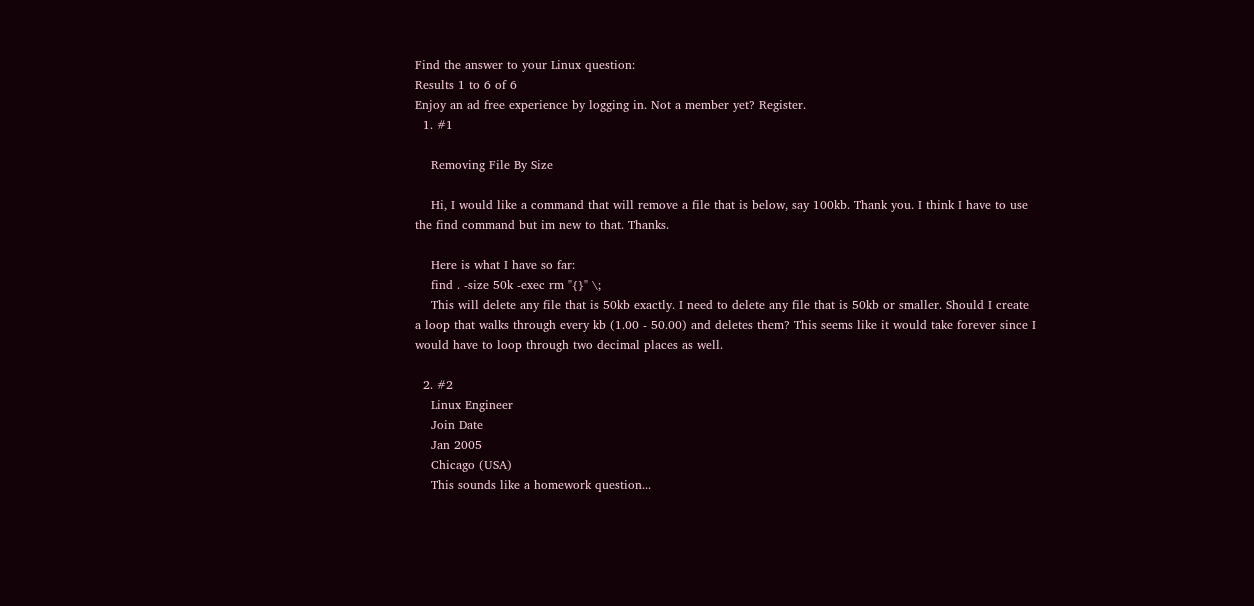Find the answer to your Linux question:
Results 1 to 6 of 6
Enjoy an ad free experience by logging in. Not a member yet? Register.
  1. #1

    Removing File By Size

    Hi, I would like a command that will remove a file that is below, say 100kb. Thank you. I think I have to use the find command but im new to that. Thanks.

    Here is what I have so far:
    find . -size 50k -exec rm "{}" \;
    This will delete any file that is 50kb exactly. I need to delete any file that is 50kb or smaller. Should I create a loop that walks through every kb (1.00 - 50.00) and deletes them? This seems like it would take forever since I would have to loop through two decimal places as well.

  2. #2
    Linux Engineer
    Join Date
    Jan 2005
    Chicago (USA)
    This sounds like a homework question...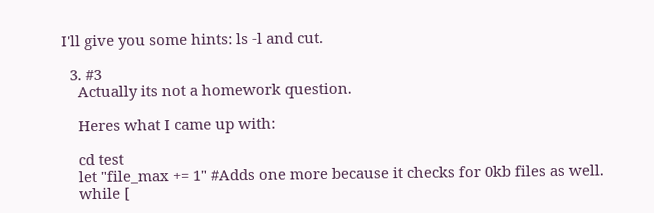I'll give you some hints: ls -l and cut.

  3. #3
    Actually its not a homework question.

    Heres what I came up with:

    cd test
    let "file_max += 1" #Adds one more because it checks for 0kb files as well.
    while [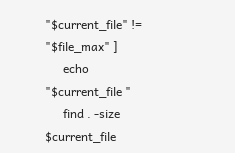"$current_file" != "$file_max" ]
      echo "$current_file "
      find . -size $current_file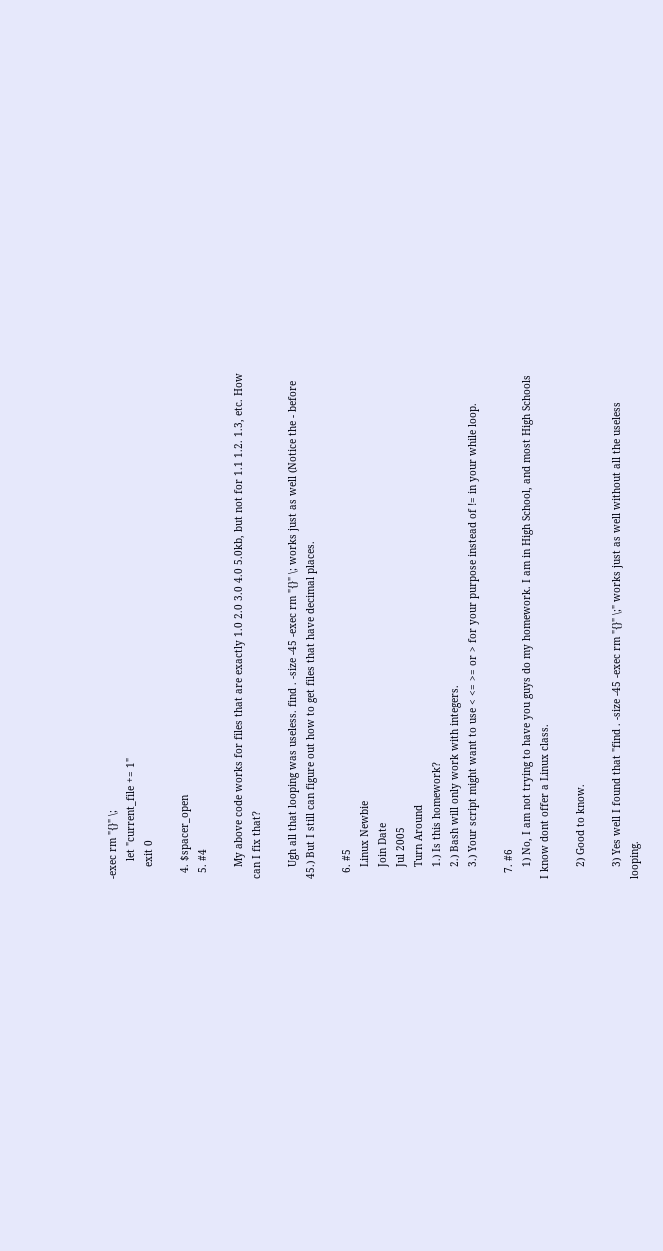-exec rm "{}" \;
      let "current_file += 1"
    exit 0

  4. $spacer_open
  5. #4

    My above code works for files that are exactly 1.0 2.0 3.0 4.0 5.0kb, but not for 1.1 1.2. 1.3, etc. How can I fix that?

    Ugh all that looping was useless. find . -size -45 -exec rm "{}" \; works just as well (Notice the - before 45.) But I still can figure out how to get files that have decimal places.

  6. #5
    Linux Newbie
    Join Date
    Jul 2005
    Turn Around
    1.) Is this homework?
    2.) Bash will only work with integers.
    3.) Your script might want to use < <= >= or > for your purpose instead of != in your while loop.

  7. #6
    1) No, I am not trying to have you guys do my homework. I am in High School, and most High Schools I know dont offer a Linux class.

    2) Good to know.

    3) Yes well I found that "find . -size -45 -exec rm "{}" \;" works just as well without all the useless looping.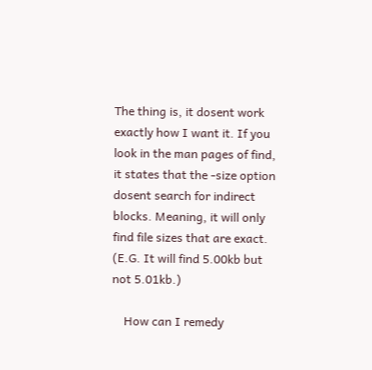The thing is, it dosent work exactly how I want it. If you look in the man pages of find, it states that the -size option dosent search for indirect blocks. Meaning, it will only find file sizes that are exact. (E.G. It will find 5.00kb but not 5.01kb.)

    How can I remedy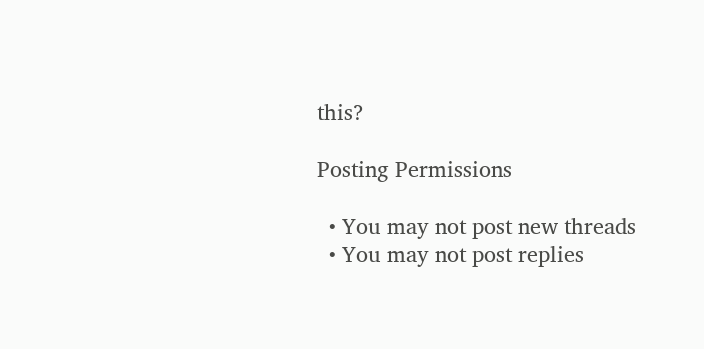this?

Posting Permissions

  • You may not post new threads
  • You may not post replies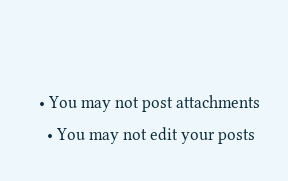• You may not post attachments
  • You may not edit your posts